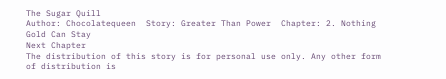The Sugar Quill
Author: Chocolatequeen  Story: Greater Than Power  Chapter: 2. Nothing Gold Can Stay
Next Chapter
The distribution of this story is for personal use only. Any other form of distribution is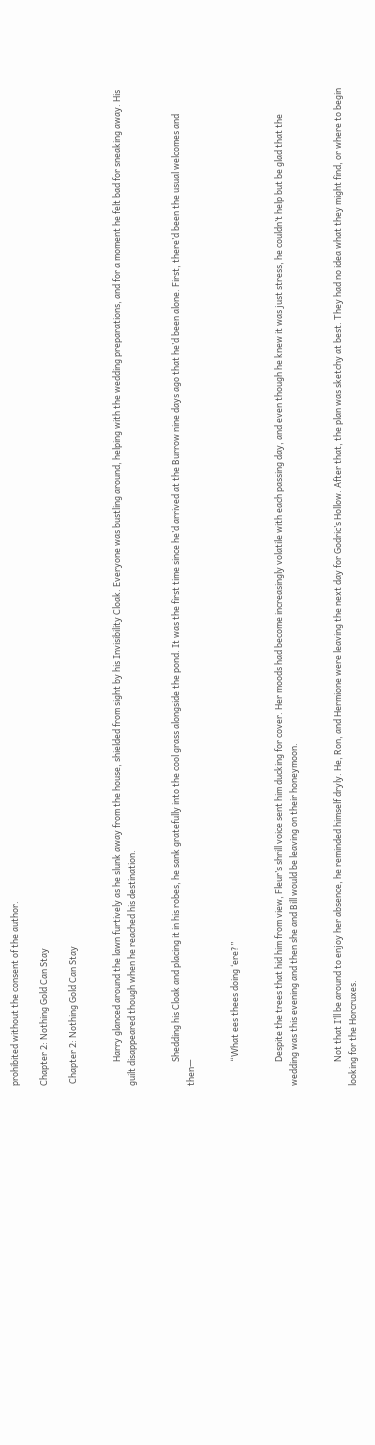prohibited without the consent of the author.

Chapter 2: Nothing Gold Can Stay

 Chapter 2: Nothing Gold Can Stay


            Harry glanced around the lawn furtively as he slunk away from the house, shielded from sight by his Invisibility Cloak. Everyone was bustling around, helping with the wedding preparations, and for a moment he felt bad for sneaking away. His guilt disappeared though when he reached his destination.


            Shedding his Cloak and placing it in his robes, he sank gratefully into the cool grass alongside the pond. It was the first time since he’d arrived at the Burrow nine days ago that he’d been alone. First, there’d been the usual welcomes and then—


            “What ees thees doing ‘ere?”


            Despite the trees that hid him from view, Fleur’s shrill voice sent him ducking for cover. Her moods had become increasingly volatile with each passing day, and even though he knew it was just stress, he couldn’t help but be glad that the wedding was this evening and then she and Bill would be leaving on their honeymoon.


            Not that I’ll be around to enjoy her absence, he reminded himself dryly. He, Ron, and Hermione were leaving the next day for Godric’s Hollow. After that, the plan was sketchy at best. They had no idea what they might find, or where to begin looking for the Horcruxes.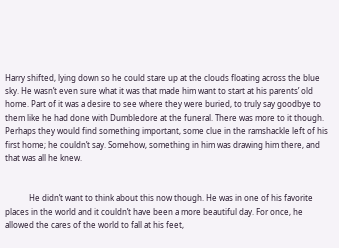Harry shifted, lying down so he could stare up at the clouds floating across the blue sky. He wasn’t even sure what it was that made him want to start at his parents’ old home. Part of it was a desire to see where they were buried, to truly say goodbye to them like he had done with Dumbledore at the funeral. There was more to it though. Perhaps they would find something important, some clue in the ramshackle left of his first home; he couldn’t say. Somehow, something in him was drawing him there, and that was all he knew.


            He didn’t want to think about this now though. He was in one of his favorite places in the world and it couldn’t have been a more beautiful day. For once, he allowed the cares of the world to fall at his feet,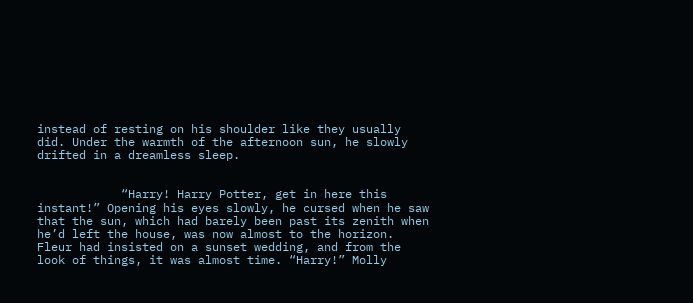instead of resting on his shoulder like they usually did. Under the warmth of the afternoon sun, he slowly drifted in a dreamless sleep.


            “Harry! Harry Potter, get in here this instant!” Opening his eyes slowly, he cursed when he saw that the sun, which had barely been past its zenith when he’d left the house, was now almost to the horizon. Fleur had insisted on a sunset wedding, and from the look of things, it was almost time. “Harry!” Molly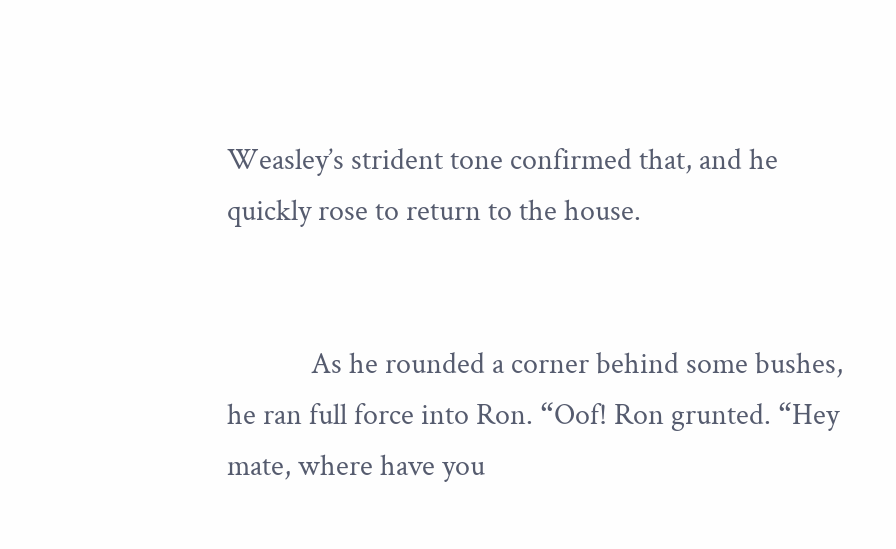Weasley’s strident tone confirmed that, and he quickly rose to return to the house.


            As he rounded a corner behind some bushes, he ran full force into Ron. “Oof! Ron grunted. “Hey mate, where have you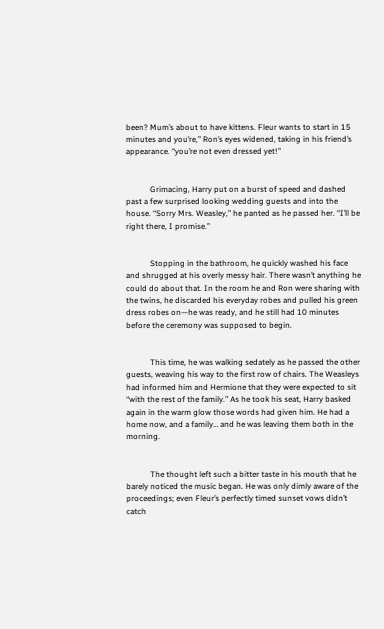been? Mum’s about to have kittens. Fleur wants to start in 15 minutes and you’re,” Ron’s eyes widened, taking in his friend’s appearance. “you’re not even dressed yet!”


            Grimacing, Harry put on a burst of speed and dashed past a few surprised looking wedding guests and into the house. “Sorry Mrs. Weasley,” he panted as he passed her. “I’ll be right there, I promise.”


            Stopping in the bathroom, he quickly washed his face and shrugged at his overly messy hair. There wasn’t anything he could do about that. In the room he and Ron were sharing with the twins, he discarded his everyday robes and pulled his green dress robes on—he was ready, and he still had 10 minutes before the ceremony was supposed to begin.


            This time, he was walking sedately as he passed the other guests, weaving his way to the first row of chairs. The Weasleys had informed him and Hermione that they were expected to sit “with the rest of the family.” As he took his seat, Harry basked again in the warm glow those words had given him. He had a home now, and a family… and he was leaving them both in the morning.


            The thought left such a bitter taste in his mouth that he barely noticed the music began. He was only dimly aware of the proceedings; even Fleur’s perfectly timed sunset vows didn’t catch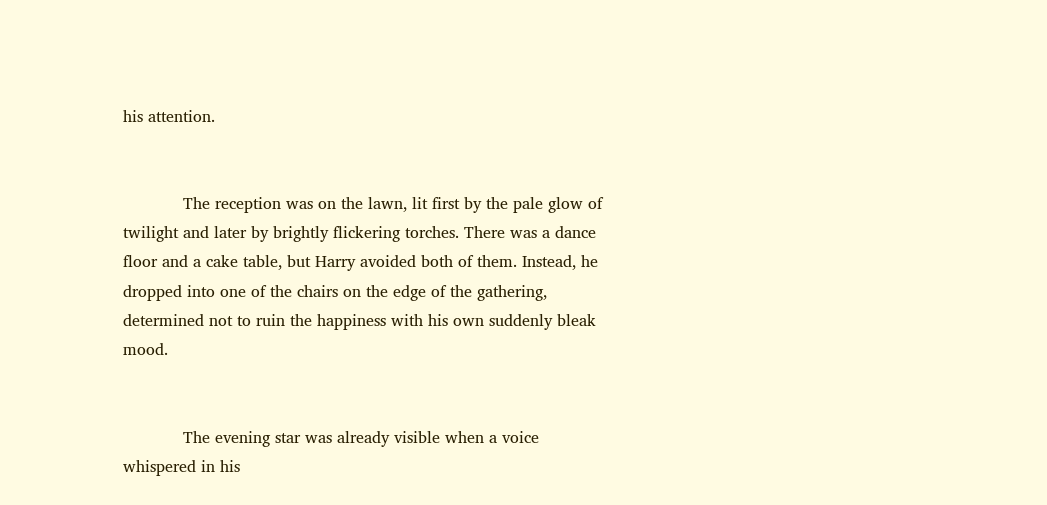his attention.


            The reception was on the lawn, lit first by the pale glow of twilight and later by brightly flickering torches. There was a dance floor and a cake table, but Harry avoided both of them. Instead, he dropped into one of the chairs on the edge of the gathering, determined not to ruin the happiness with his own suddenly bleak mood.


            The evening star was already visible when a voice whispered in his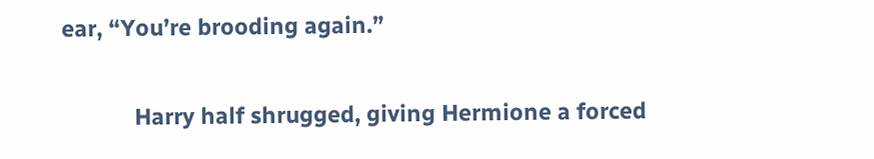ear, “You’re brooding again.”


            Harry half shrugged, giving Hermione a forced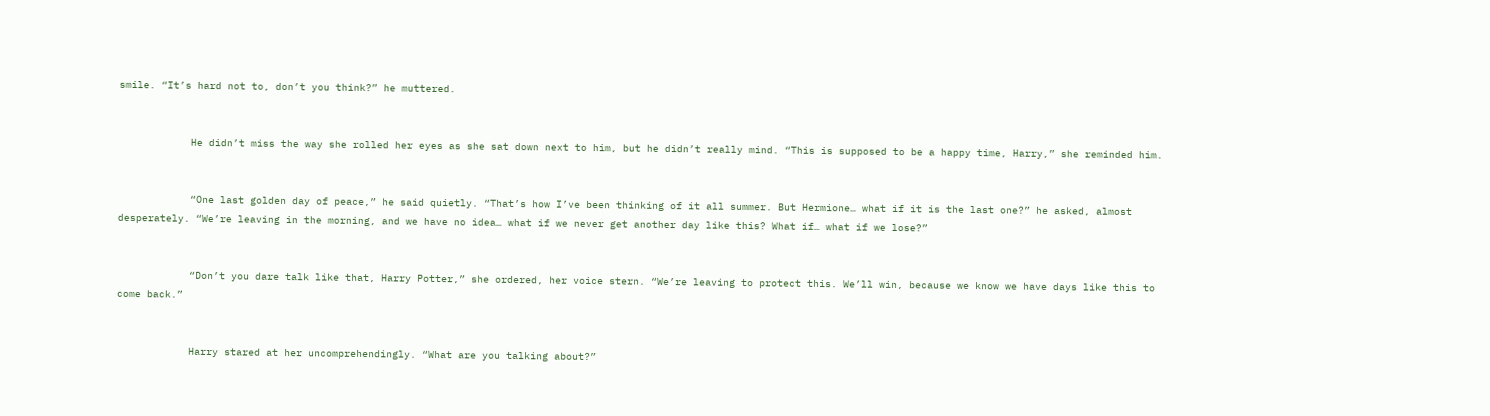smile. “It’s hard not to, don’t you think?” he muttered.


            He didn’t miss the way she rolled her eyes as she sat down next to him, but he didn’t really mind. “This is supposed to be a happy time, Harry,” she reminded him.


            “One last golden day of peace,” he said quietly. “That’s how I’ve been thinking of it all summer. But Hermione… what if it is the last one?” he asked, almost desperately. “We’re leaving in the morning, and we have no idea… what if we never get another day like this? What if… what if we lose?”


            “Don’t you dare talk like that, Harry Potter,” she ordered, her voice stern. “We’re leaving to protect this. We’ll win, because we know we have days like this to come back.”


            Harry stared at her uncomprehendingly. “What are you talking about?”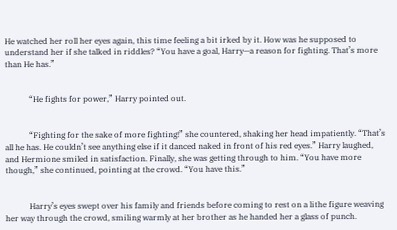He watched her roll her eyes again, this time feeling a bit irked by it. How was he supposed to understand her if she talked in riddles? “You have a goal, Harry—a reason for fighting. That’s more than He has.”


            “He fights for power,” Harry pointed out.


            “Fighting for the sake of more fighting!” she countered, shaking her head impatiently. “That’s all he has. He couldn’t see anything else if it danced naked in front of his red eyes.” Harry laughed, and Hermione smiled in satisfaction. Finally, she was getting through to him. “You have more though,” she continued, pointing at the crowd. “You have this.”


            Harry’s eyes swept over his family and friends before coming to rest on a lithe figure weaving her way through the crowd, smiling warmly at her brother as he handed her a glass of punch.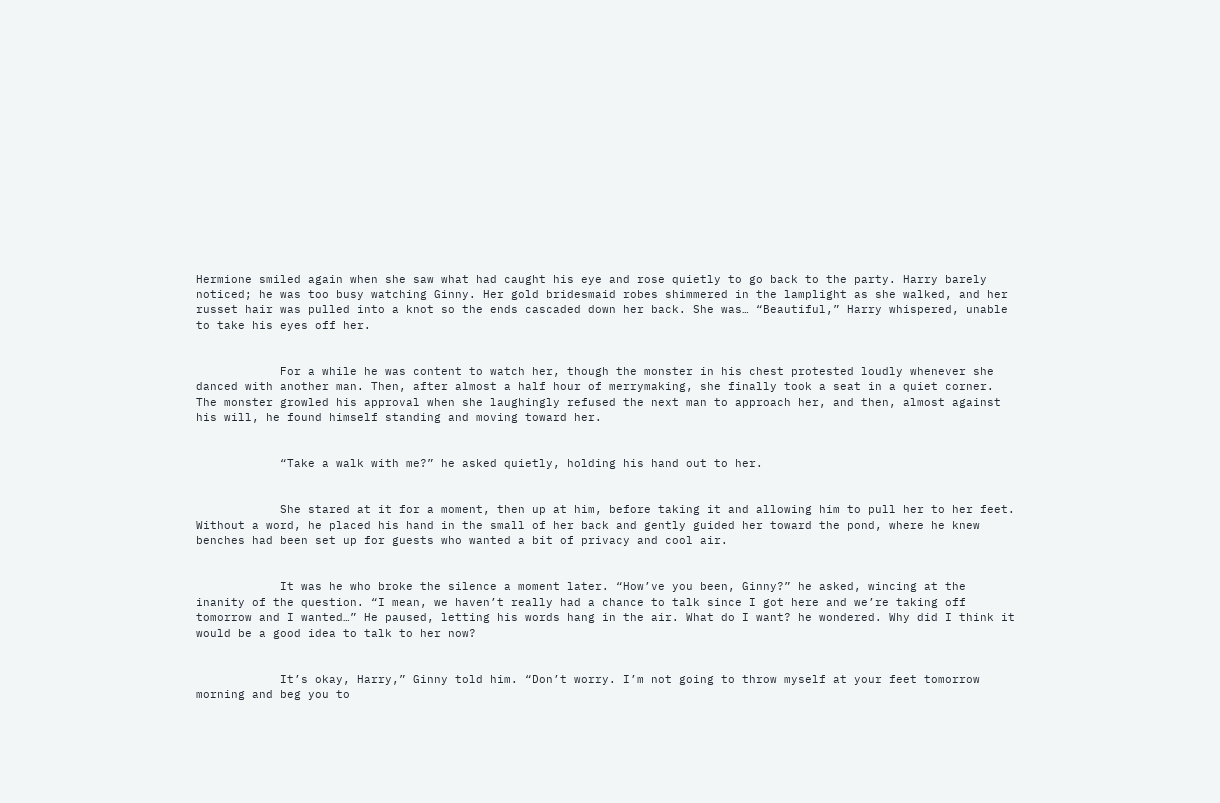Hermione smiled again when she saw what had caught his eye and rose quietly to go back to the party. Harry barely noticed; he was too busy watching Ginny. Her gold bridesmaid robes shimmered in the lamplight as she walked, and her russet hair was pulled into a knot so the ends cascaded down her back. She was… “Beautiful,” Harry whispered, unable to take his eyes off her.


            For a while he was content to watch her, though the monster in his chest protested loudly whenever she danced with another man. Then, after almost a half hour of merrymaking, she finally took a seat in a quiet corner. The monster growled his approval when she laughingly refused the next man to approach her, and then, almost against his will, he found himself standing and moving toward her.


            “Take a walk with me?” he asked quietly, holding his hand out to her.


            She stared at it for a moment, then up at him, before taking it and allowing him to pull her to her feet. Without a word, he placed his hand in the small of her back and gently guided her toward the pond, where he knew benches had been set up for guests who wanted a bit of privacy and cool air.


            It was he who broke the silence a moment later. “How’ve you been, Ginny?” he asked, wincing at the inanity of the question. “I mean, we haven’t really had a chance to talk since I got here and we’re taking off tomorrow and I wanted…” He paused, letting his words hang in the air. What do I want? he wondered. Why did I think it would be a good idea to talk to her now?


            It’s okay, Harry,” Ginny told him. “Don’t worry. I’m not going to throw myself at your feet tomorrow morning and beg you to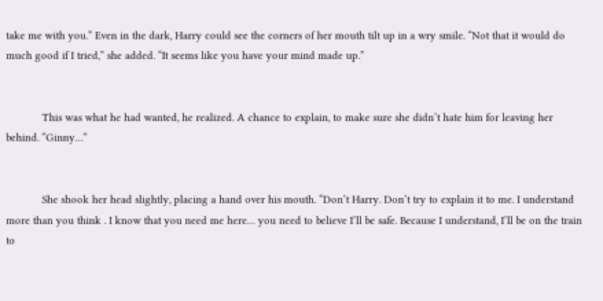take me with you.” Even in the dark, Harry could see the corners of her mouth tilt up in a wry smile. “Not that it would do much good if I tried,” she added. “It seems like you have your mind made up.”


            This was what he had wanted, he realized. A chance to explain, to make sure she didn’t hate him for leaving her behind. “Ginny…”


            She shook her head slightly, placing a hand over his mouth. “Don’t Harry. Don’t try to explain it to me. I understand more than you think . I know that you need me here… you need to believe I’ll be safe. Because I understand, I’ll be on the train to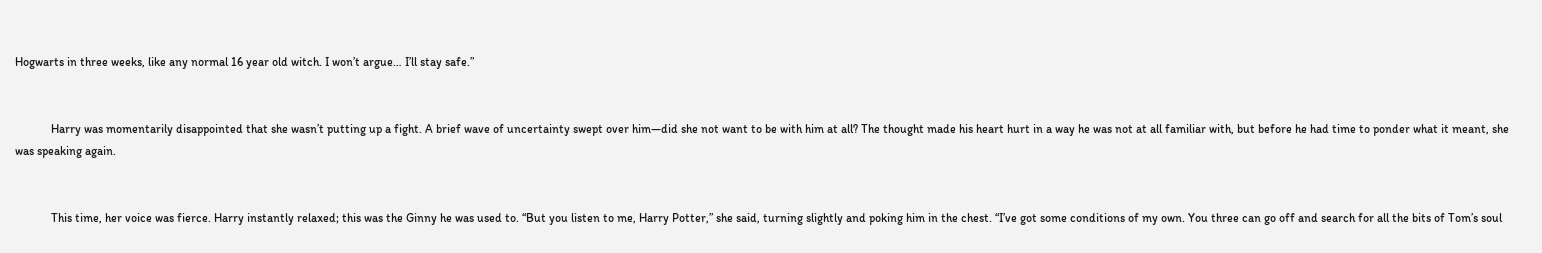Hogwarts in three weeks, like any normal 16 year old witch. I won’t argue… I’ll stay safe.”


            Harry was momentarily disappointed that she wasn’t putting up a fight. A brief wave of uncertainty swept over him—did she not want to be with him at all? The thought made his heart hurt in a way he was not at all familiar with, but before he had time to ponder what it meant, she was speaking again.


            This time, her voice was fierce. Harry instantly relaxed; this was the Ginny he was used to. “But you listen to me, Harry Potter,” she said, turning slightly and poking him in the chest. “I’ve got some conditions of my own. You three can go off and search for all the bits of Tom’s soul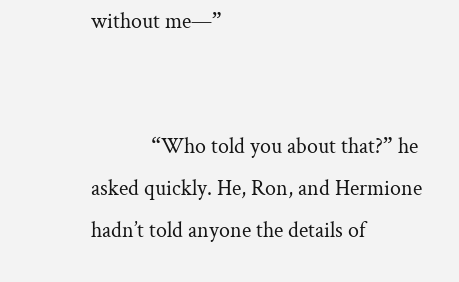without me—”


            “Who told you about that?” he asked quickly. He, Ron, and Hermione hadn’t told anyone the details of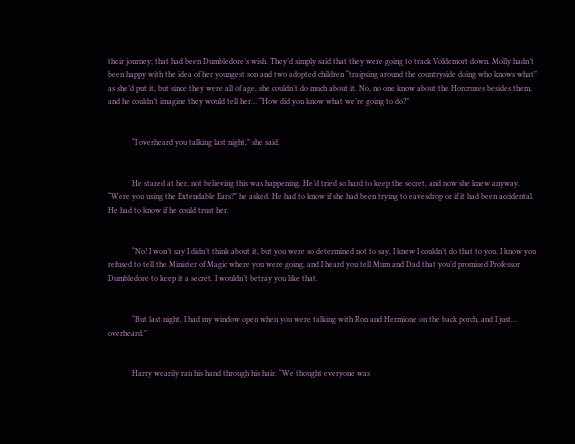their journey; that had been Dumbledore’s wish. They’d simply said that they were going to track Voldemort down. Molly hadn’t been happy with the idea of her youngest son and two adopted children “traipsing around the countryside doing who knows what” as she’d put it, but since they were all of age, she couldn’t do much about it. No, no one know about the Horcruxes besides them, and he couldn’t imagine they would tell her… “How did you know what we’re going to do?”


            “I overheard you talking last night,” she said.


            He stared at her, not believing this was happening. He’d tried so hard to keep the secret, and now she knew anyway. “Were you using the Extendable Ears?” he asked. He had to know if she had been trying to eavesdrop or if it had been accidental. He had to know if he could trust her.


            “No! I won’t say I didn’t think about it, but you were so determined not to say, I knew I couldn’t do that to you. I know you refused to tell the Minister of Magic where you were going, and I heard you tell Mum and Dad that you’d promised Professor Dumbledore to keep it a secret. I wouldn’t betray you like that.


            “But last night, I had my window open when you were talking with Ron and Hermione on the back porch, and I just… overheard.”


            Harry wearily ran his hand through his hair. “We thought everyone was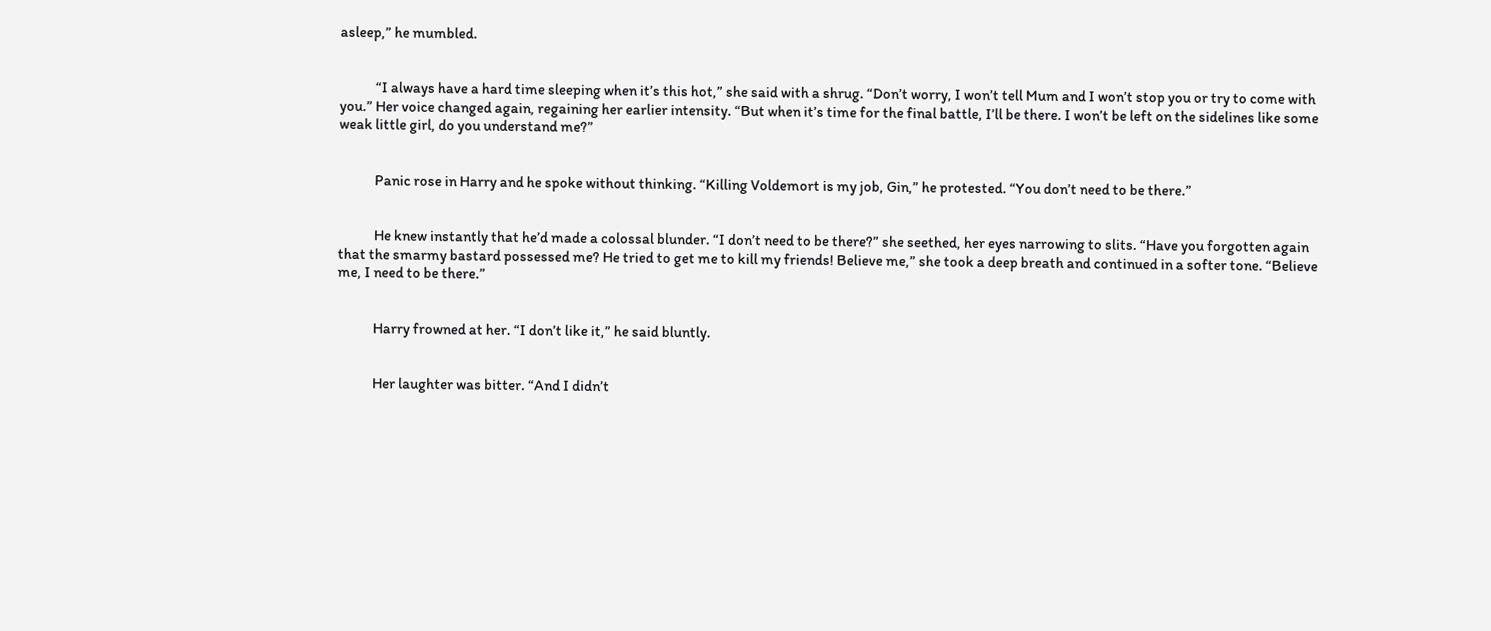asleep,” he mumbled.


            “I always have a hard time sleeping when it’s this hot,” she said with a shrug. “Don’t worry, I won’t tell Mum and I won’t stop you or try to come with you.” Her voice changed again, regaining her earlier intensity. “But when it’s time for the final battle, I’ll be there. I won’t be left on the sidelines like some weak little girl, do you understand me?”


            Panic rose in Harry and he spoke without thinking. “Killing Voldemort is my job, Gin,” he protested. “You don’t need to be there.”


            He knew instantly that he’d made a colossal blunder. “I don’t need to be there?” she seethed, her eyes narrowing to slits. “Have you forgotten again that the smarmy bastard possessed me? He tried to get me to kill my friends! Believe me,” she took a deep breath and continued in a softer tone. “Believe me, I need to be there.”


            Harry frowned at her. “I don’t like it,” he said bluntly.


            Her laughter was bitter. “And I didn’t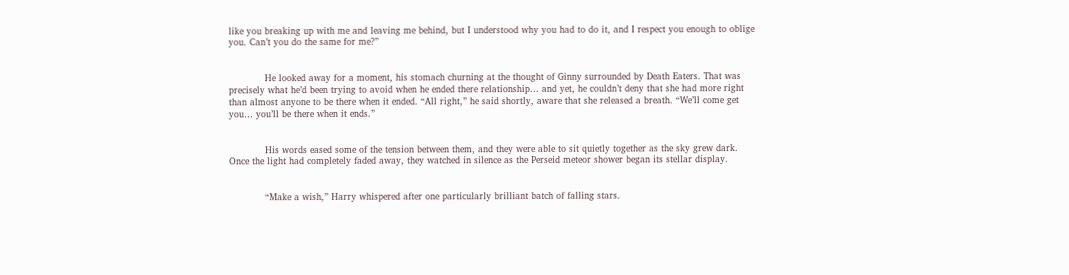like you breaking up with me and leaving me behind, but I understood why you had to do it, and I respect you enough to oblige you. Can’t you do the same for me?”


            He looked away for a moment, his stomach churning at the thought of Ginny surrounded by Death Eaters. That was precisely what he’d been trying to avoid when he ended there relationship… and yet, he couldn’t deny that she had more right than almost anyone to be there when it ended. “All right,” he said shortly, aware that she released a breath. “We’ll come get you… you’ll be there when it ends.”


            His words eased some of the tension between them, and they were able to sit quietly together as the sky grew dark. Once the light had completely faded away, they watched in silence as the Perseid meteor shower began its stellar display.


            “Make a wish,” Harry whispered after one particularly brilliant batch of falling stars.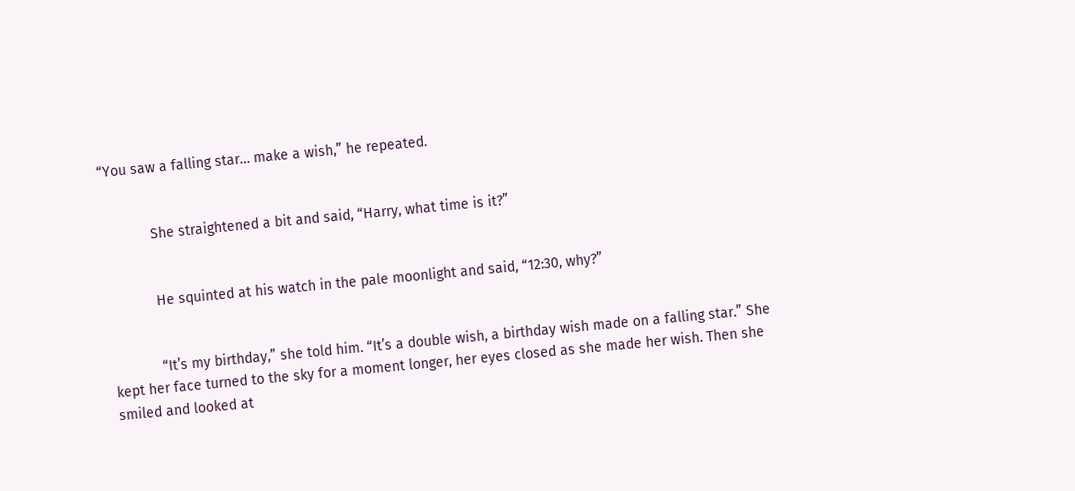“You saw a falling star… make a wish,” he repeated.


            She straightened a bit and said, “Harry, what time is it?”


            He squinted at his watch in the pale moonlight and said, “12:30, why?”


            “It’s my birthday,” she told him. “It’s a double wish, a birthday wish made on a falling star.” She kept her face turned to the sky for a moment longer, her eyes closed as she made her wish. Then she smiled and looked at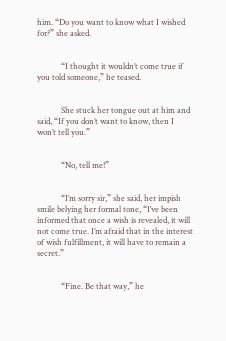him. “Do you want to know what I wished for?” she asked.


            “I thought it wouldn’t come true if you told someone,” he teased.


            She stuck her tongue out at him and said, “If you don’t want to know, then I won’t tell you.”


            “No, tell me!”


            “I’m sorry sir,” she said, her impish smile belying her formal tone, “I’ve been informed that once a wish is revealed, it will not come true. I’m afraid that in the interest of wish fulfillment, it will have to remain a secret.”


            “Fine. Be that way,” he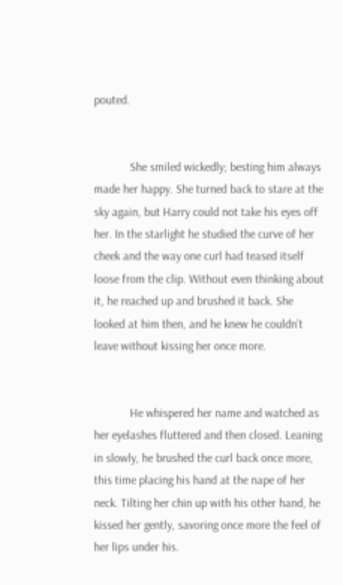pouted.


            She smiled wickedly; besting him always made her happy. She turned back to stare at the sky again, but Harry could not take his eyes off her. In the starlight he studied the curve of her cheek and the way one curl had teased itself loose from the clip. Without even thinking about it, he reached up and brushed it back. She looked at him then, and he knew he couldn’t leave without kissing her once more.


            He whispered her name and watched as her eyelashes fluttered and then closed. Leaning in slowly, he brushed the curl back once more, this time placing his hand at the nape of her neck. Tilting her chin up with his other hand, he kissed her gently, savoring once more the feel of her lips under his.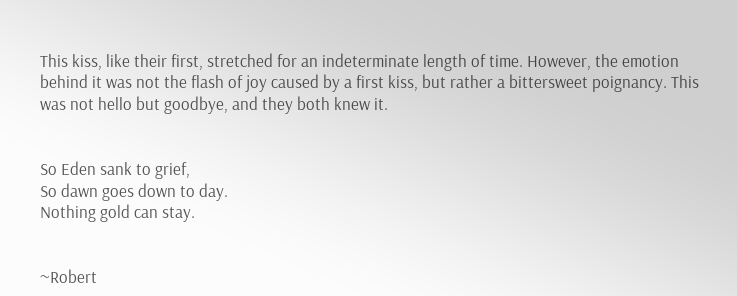This kiss, like their first, stretched for an indeterminate length of time. However, the emotion behind it was not the flash of joy caused by a first kiss, but rather a bittersweet poignancy. This was not hello but goodbye, and they both knew it.


So Eden sank to grief,
So dawn goes down to day.
Nothing gold can stay.


~Robert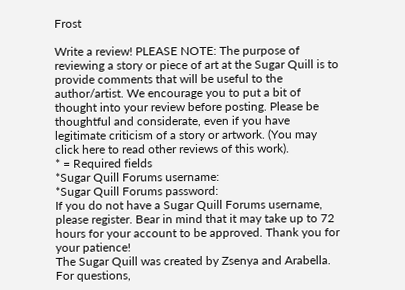Frost

Write a review! PLEASE NOTE: The purpose of reviewing a story or piece of art at the Sugar Quill is to provide comments that will be useful to the author/artist. We encourage you to put a bit of thought into your review before posting. Please be thoughtful and considerate, even if you have legitimate criticism of a story or artwork. (You may click here to read other reviews of this work).
* = Required fields
*Sugar Quill Forums username:
*Sugar Quill Forums password:
If you do not have a Sugar Quill Forums username, please register. Bear in mind that it may take up to 72 hours for your account to be approved. Thank you for your patience!
The Sugar Quill was created by Zsenya and Arabella. For questions,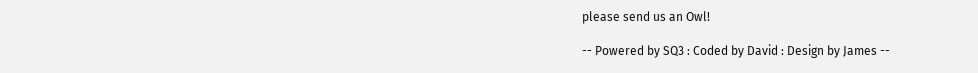please send us an Owl!

-- Powered by SQ3 : Coded by David : Design by James --